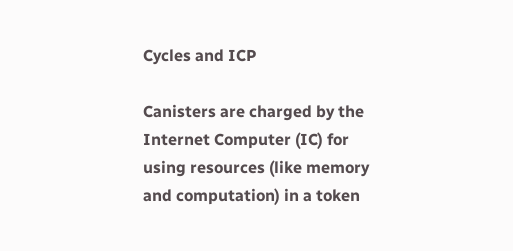Cycles and ICP

Canisters are charged by the Internet Computer (IC) for using resources (like memory and computation) in a token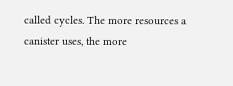called cycles. The more resources a canister uses, the more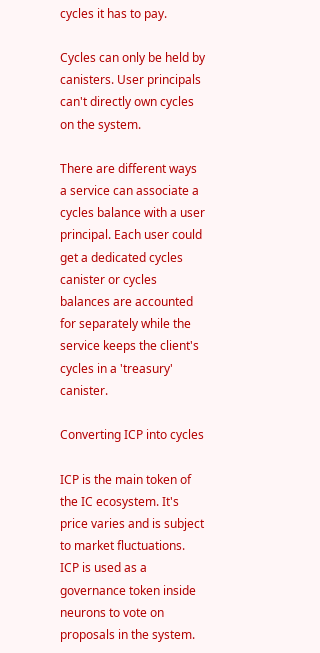cycles it has to pay.

Cycles can only be held by canisters. User principals can't directly own cycles on the system.

There are different ways a service can associate a cycles balance with a user principal. Each user could get a dedicated cycles canister or cycles balances are accounted for separately while the service keeps the client's cycles in a 'treasury' canister.

Converting ICP into cycles

ICP is the main token of the IC ecosystem. It's price varies and is subject to market fluctuations. ICP is used as a governance token inside neurons to vote on proposals in the system.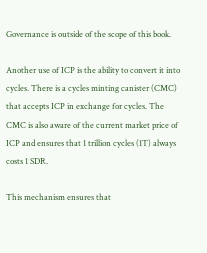Governance is outside of the scope of this book.

Another use of ICP is the ability to convert it into cycles. There is a cycles minting canister (CMC) that accepts ICP in exchange for cycles. The CMC is also aware of the current market price of ICP and ensures that 1 trillion cycles (1T) always costs 1 SDR.

This mechanism ensures that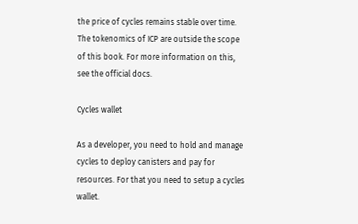the price of cycles remains stable over time. The tokenomics of ICP are outside the scope of this book. For more information on this, see the official docs.

Cycles wallet

As a developer, you need to hold and manage cycles to deploy canisters and pay for resources. For that you need to setup a cycles wallet.